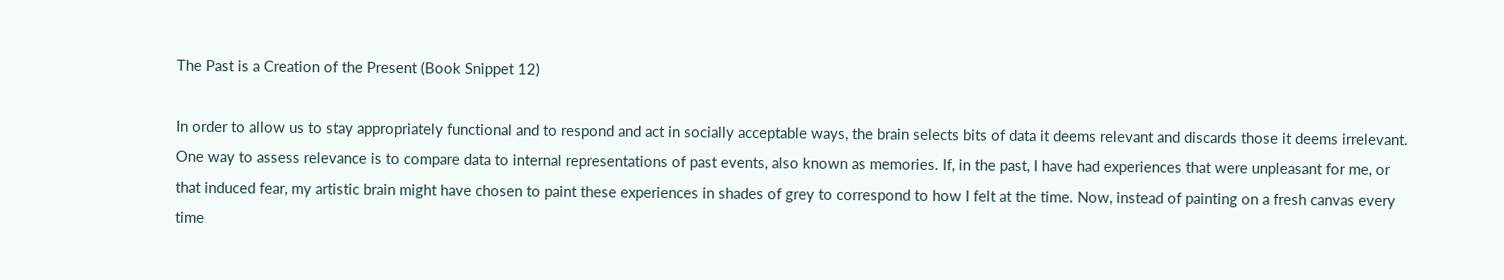The Past is a Creation of the Present (Book Snippet 12)

In order to allow us to stay appropriately functional and to respond and act in socially acceptable ways, the brain selects bits of data it deems relevant and discards those it deems irrelevant. One way to assess relevance is to compare data to internal representations of past events, also known as memories. If, in the past, I have had experiences that were unpleasant for me, or that induced fear, my artistic brain might have chosen to paint these experiences in shades of grey to correspond to how I felt at the time. Now, instead of painting on a fresh canvas every time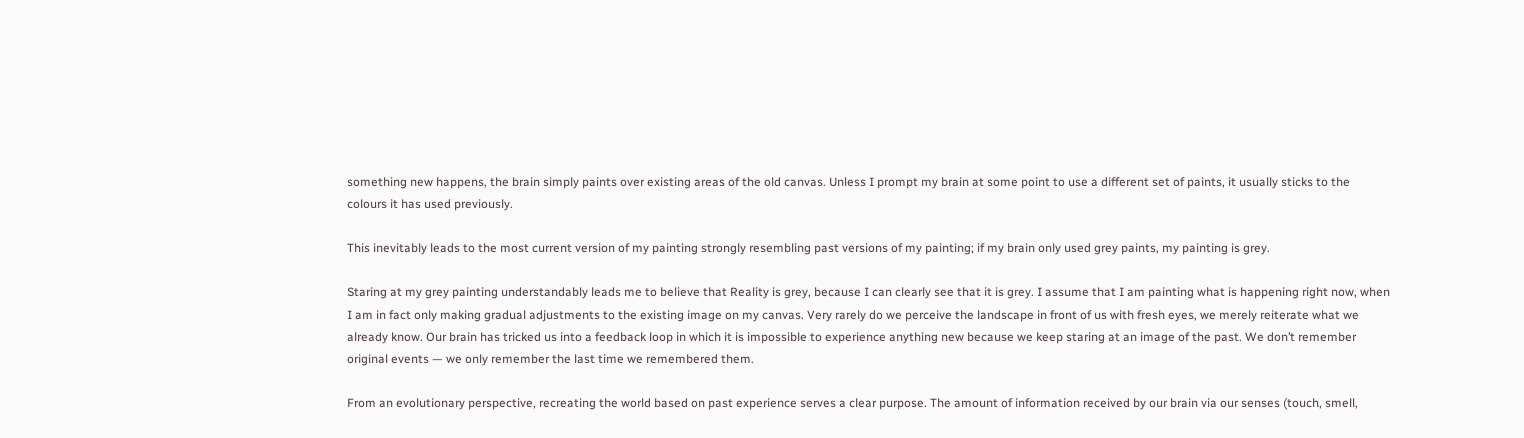something new happens, the brain simply paints over existing areas of the old canvas. Unless I prompt my brain at some point to use a different set of paints, it usually sticks to the colours it has used previously.

This inevitably leads to the most current version of my painting strongly resembling past versions of my painting; if my brain only used grey paints, my painting is grey.

Staring at my grey painting understandably leads me to believe that Reality is grey, because I can clearly see that it is grey. I assume that I am painting what is happening right now, when I am in fact only making gradual adjustments to the existing image on my canvas. Very rarely do we perceive the landscape in front of us with fresh eyes, we merely reiterate what we already know. Our brain has tricked us into a feedback loop in which it is impossible to experience anything new because we keep staring at an image of the past. We don’t remember original events — we only remember the last time we remembered them.

From an evolutionary perspective, recreating the world based on past experience serves a clear purpose. The amount of information received by our brain via our senses (touch, smell,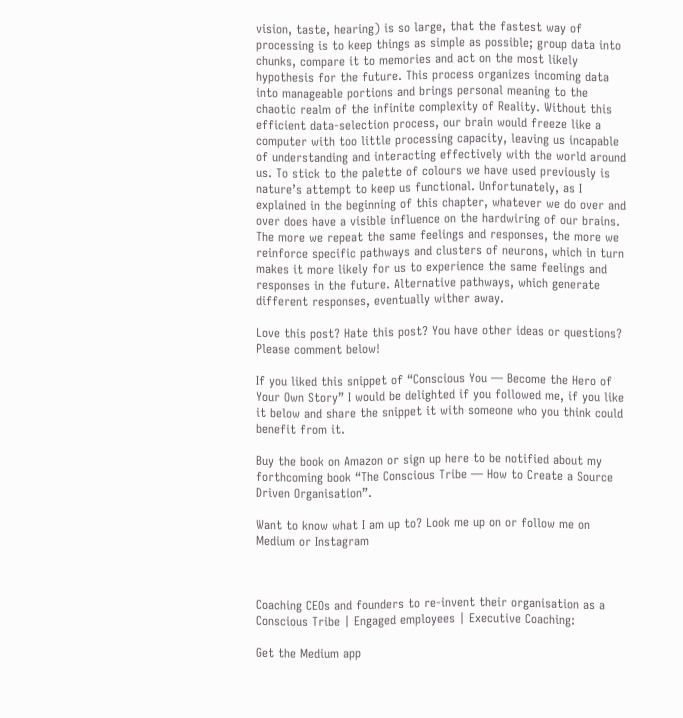vision, taste, hearing) is so large, that the fastest way of processing is to keep things as simple as possible; group data into chunks, compare it to memories and act on the most likely hypothesis for the future. This process organizes incoming data into manageable portions and brings personal meaning to the chaotic realm of the infinite complexity of Reality. Without this efficient data-selection process, our brain would freeze like a computer with too little processing capacity, leaving us incapable of understanding and interacting effectively with the world around us. To stick to the palette of colours we have used previously is nature’s attempt to keep us functional. Unfortunately, as I explained in the beginning of this chapter, whatever we do over and over does have a visible influence on the hardwiring of our brains. The more we repeat the same feelings and responses, the more we reinforce specific pathways and clusters of neurons, which in turn makes it more likely for us to experience the same feelings and responses in the future. Alternative pathways, which generate different responses, eventually wither away.

Love this post? Hate this post? You have other ideas or questions?
Please comment below!

If you liked this snippet of “Conscious You — Become the Hero of Your Own Story” I would be delighted if you followed me, if you like it below and share the snippet it with someone who you think could benefit from it.

Buy the book on Amazon or sign up here to be notified about my forthcoming book “The Conscious Tribe — How to Create a Source Driven Organisation”.

Want to know what I am up to? Look me up on or follow me on Medium or Instagram



Coaching CEOs and founders to re-invent their organisation as a Conscious Tribe | Engaged employees | Executive Coaching:

Get the Medium app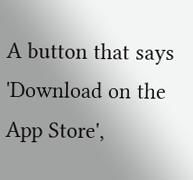A button that says 'Download on the App Store',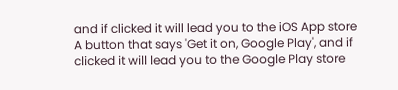and if clicked it will lead you to the iOS App store
A button that says 'Get it on, Google Play', and if clicked it will lead you to the Google Play store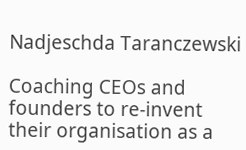Nadjeschda Taranczewski

Coaching CEOs and founders to re-invent their organisation as a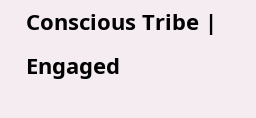Conscious Tribe | Engaged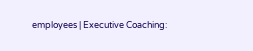employees | Executive Coaching: